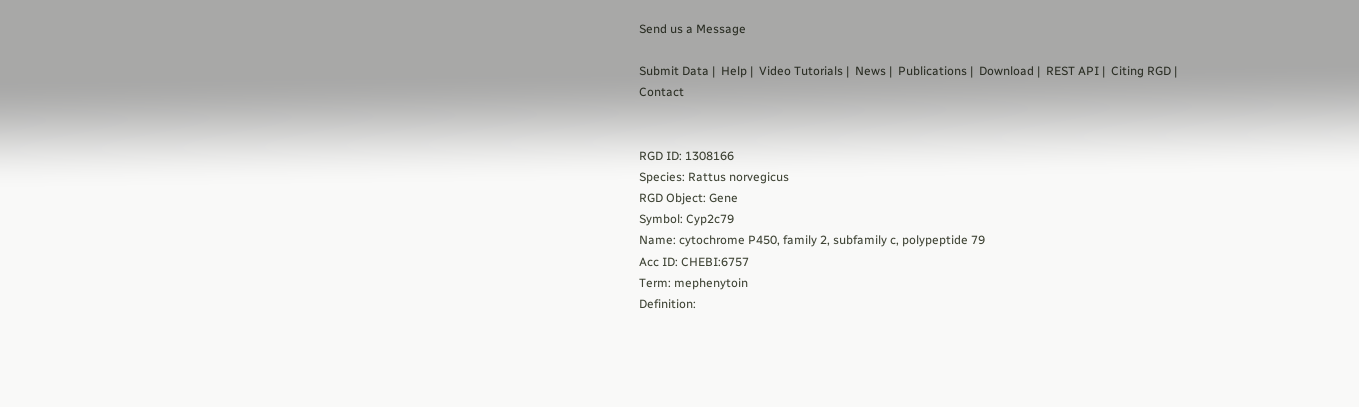Send us a Message

Submit Data |  Help |  Video Tutorials |  News |  Publications |  Download |  REST API |  Citing RGD |  Contact


RGD ID: 1308166
Species: Rattus norvegicus
RGD Object: Gene
Symbol: Cyp2c79
Name: cytochrome P450, family 2, subfamily c, polypeptide 79
Acc ID: CHEBI:6757
Term: mephenytoin
Definition: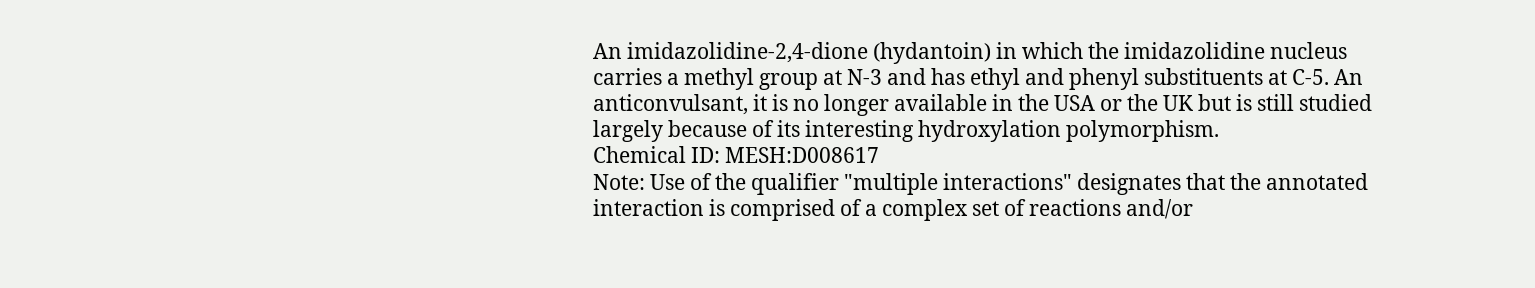An imidazolidine-2,4-dione (hydantoin) in which the imidazolidine nucleus carries a methyl group at N-3 and has ethyl and phenyl substituents at C-5. An anticonvulsant, it is no longer available in the USA or the UK but is still studied largely because of its interesting hydroxylation polymorphism.
Chemical ID: MESH:D008617
Note: Use of the qualifier "multiple interactions" designates that the annotated interaction is comprised of a complex set of reactions and/or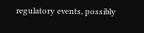regulatory events, possibly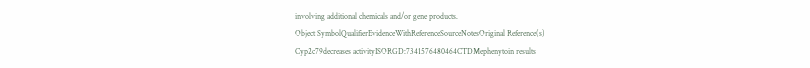involving additional chemicals and/or gene products.
Object SymbolQualifierEvidenceWithReferenceSourceNotesOriginal Reference(s)
Cyp2c79decreases activityISORGD:7341576480464CTDMephenytoin results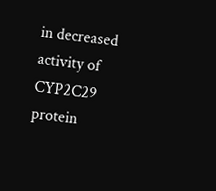in decreased activity of CYP2C29 protein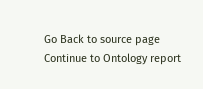Go Back to source page   Continue to Ontology report